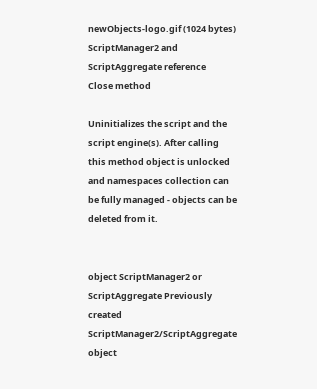newObjects-logo.gif (1024 bytes) ScriptManager2 and ScriptAggregate reference
Close method

Uninitializes the script and the script engine(s). After calling this method object is unlocked and namespaces collection can be fully managed - objects can be deleted from it.


object ScriptManager2 or ScriptAggregate Previously created ScriptManager2/ScriptAggregate object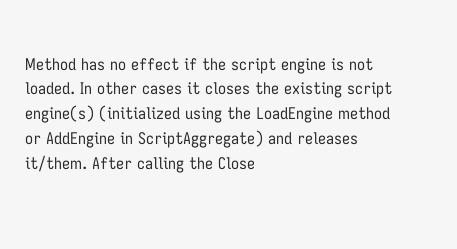Method has no effect if the script engine is not loaded. In other cases it closes the existing script engine(s) (initialized using the LoadEngine method or AddEngine in ScriptAggregate) and releases it/them. After calling the Close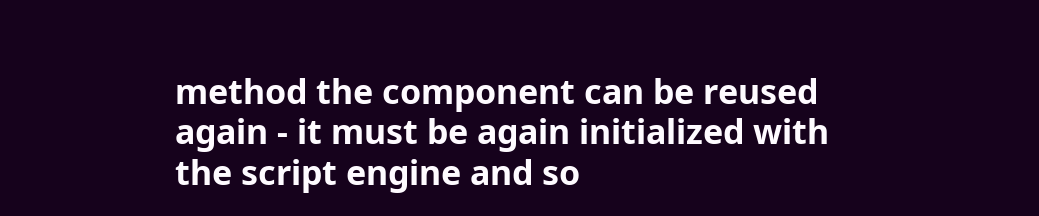method the component can be reused again - it must be again initialized with the script engine and so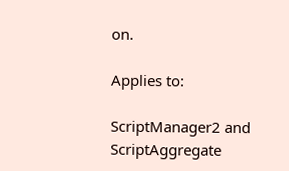on.

Applies to:

ScriptManager2 and ScriptAggregate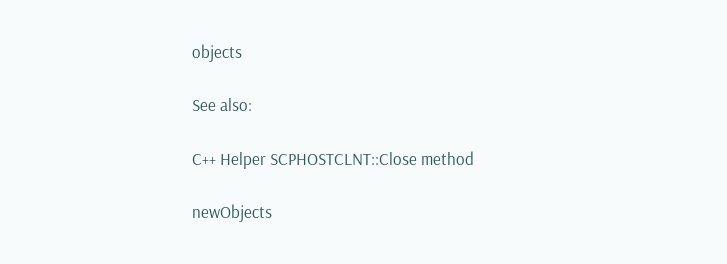objects

See also:

C++ Helper SCPHOSTCLNT::Close method

newObjects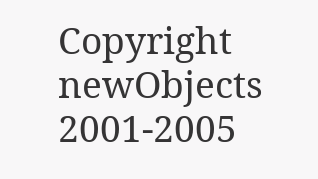Copyright newObjects 2001-2005